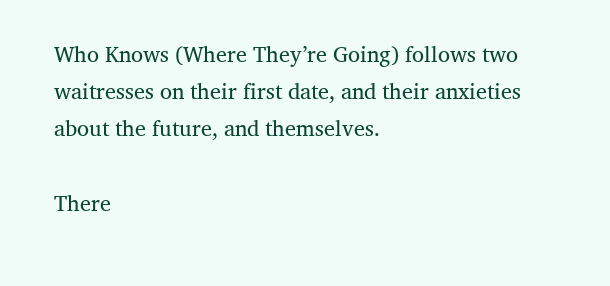Who Knows (Where They’re Going) follows two waitresses on their first date, and their anxieties about the future, and themselves.

There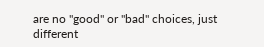are no "good" or "bad" choices, just different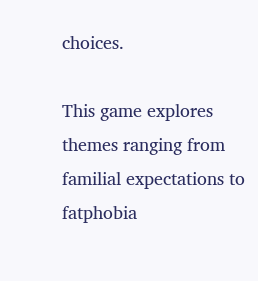choices.

This game explores themes ranging from familial expectations to fatphobia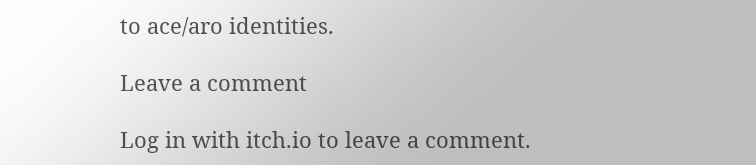to ace/aro identities.

Leave a comment

Log in with itch.io to leave a comment.